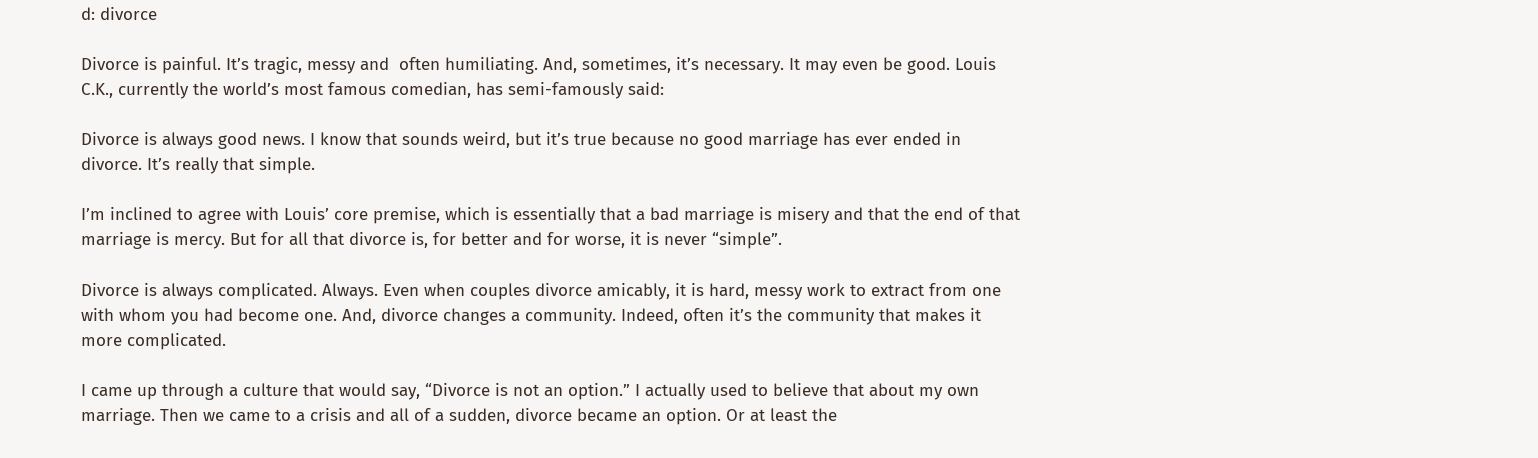d: divorce

Divorce is painful. It’s tragic, messy and  often humiliating. And, sometimes, it’s necessary. It may even be good. Louis C.K., currently the world’s most famous comedian, has semi-famously said:

Divorce is always good news. I know that sounds weird, but it’s true because no good marriage has ever ended in divorce. It’s really that simple.

I’m inclined to agree with Louis’ core premise, which is essentially that a bad marriage is misery and that the end of that marriage is mercy. But for all that divorce is, for better and for worse, it is never “simple”.

Divorce is always complicated. Always. Even when couples divorce amicably, it is hard, messy work to extract from one with whom you had become one. And, divorce changes a community. Indeed, often it’s the community that makes it more complicated.

I came up through a culture that would say, “Divorce is not an option.” I actually used to believe that about my own marriage. Then we came to a crisis and all of a sudden, divorce became an option. Or at least the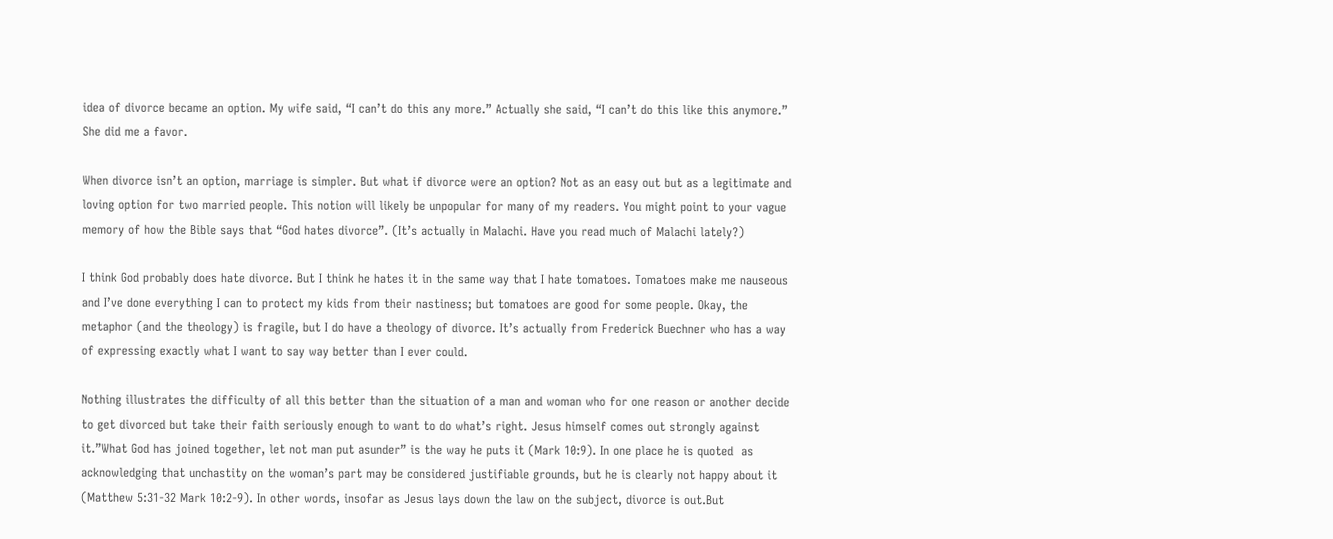idea of divorce became an option. My wife said, “I can’t do this any more.” Actually she said, “I can’t do this like this anymore.” She did me a favor.

When divorce isn’t an option, marriage is simpler. But what if divorce were an option? Not as an easy out but as a legitimate and loving option for two married people. This notion will likely be unpopular for many of my readers. You might point to your vague memory of how the Bible says that “God hates divorce”. (It’s actually in Malachi. Have you read much of Malachi lately?)

I think God probably does hate divorce. But I think he hates it in the same way that I hate tomatoes. Tomatoes make me nauseous and I’ve done everything I can to protect my kids from their nastiness; but tomatoes are good for some people. Okay, the metaphor (and the theology) is fragile, but I do have a theology of divorce. It’s actually from Frederick Buechner who has a way of expressing exactly what I want to say way better than I ever could.

Nothing illustrates the difficulty of all this better than the situation of a man and woman who for one reason or another decide to get divorced but take their faith seriously enough to want to do what’s right. Jesus himself comes out strongly against it.”What God has joined together, let not man put asunder” is the way he puts it (Mark 10:9). In one place he is quoted  as acknowledging that unchastity on the woman’s part may be considered justifiable grounds, but he is clearly not happy about it (Matthew 5:31-32 Mark 10:2-9). In other words, insofar as Jesus lays down the law on the subject, divorce is out.But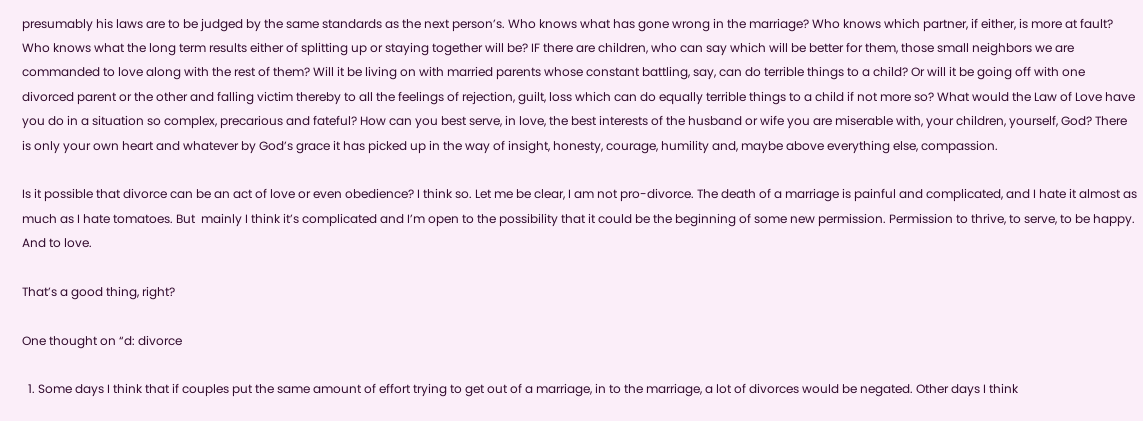presumably his laws are to be judged by the same standards as the next person’s. Who knows what has gone wrong in the marriage? Who knows which partner, if either, is more at fault? Who knows what the long term results either of splitting up or staying together will be? IF there are children, who can say which will be better for them, those small neighbors we are commanded to love along with the rest of them? Will it be living on with married parents whose constant battling, say, can do terrible things to a child? Or will it be going off with one divorced parent or the other and falling victim thereby to all the feelings of rejection, guilt, loss which can do equally terrible things to a child if not more so? What would the Law of Love have you do in a situation so complex, precarious and fateful? How can you best serve, in love, the best interests of the husband or wife you are miserable with, your children, yourself, God? There is only your own heart and whatever by God’s grace it has picked up in the way of insight, honesty, courage, humility and, maybe above everything else, compassion.

Is it possible that divorce can be an act of love or even obedience? I think so. Let me be clear, I am not pro-divorce. The death of a marriage is painful and complicated, and I hate it almost as much as I hate tomatoes. But  mainly I think it’s complicated and I’m open to the possibility that it could be the beginning of some new permission. Permission to thrive, to serve, to be happy. And to love.

That’s a good thing, right?

One thought on “d: divorce

  1. Some days I think that if couples put the same amount of effort trying to get out of a marriage, in to the marriage, a lot of divorces would be negated. Other days I think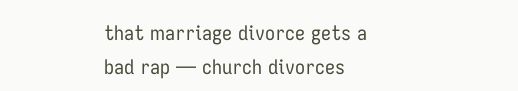that marriage divorce gets a bad rap — church divorces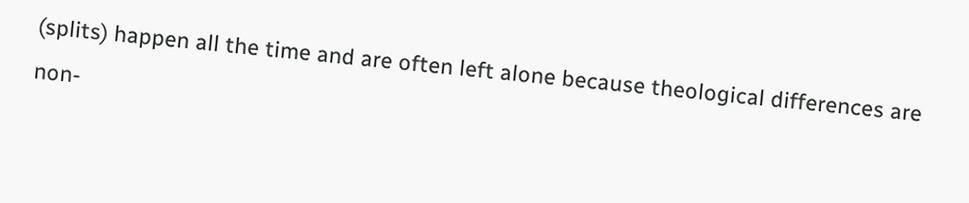(splits) happen all the time and are often left alone because theological differences are non-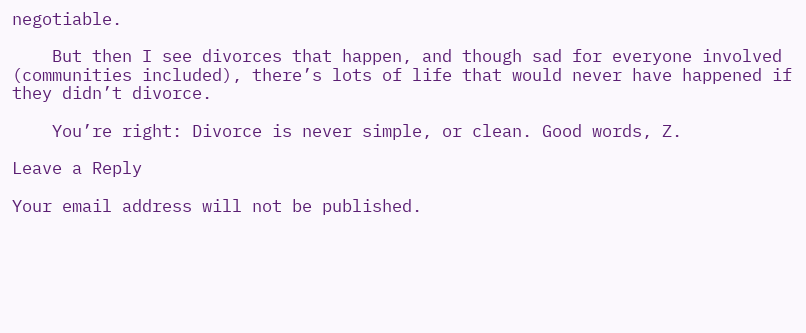negotiable.

    But then I see divorces that happen, and though sad for everyone involved (communities included), there’s lots of life that would never have happened if they didn’t divorce.

    You’re right: Divorce is never simple, or clean. Good words, Z.

Leave a Reply

Your email address will not be published.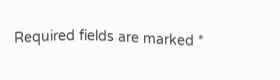Required fields are marked *